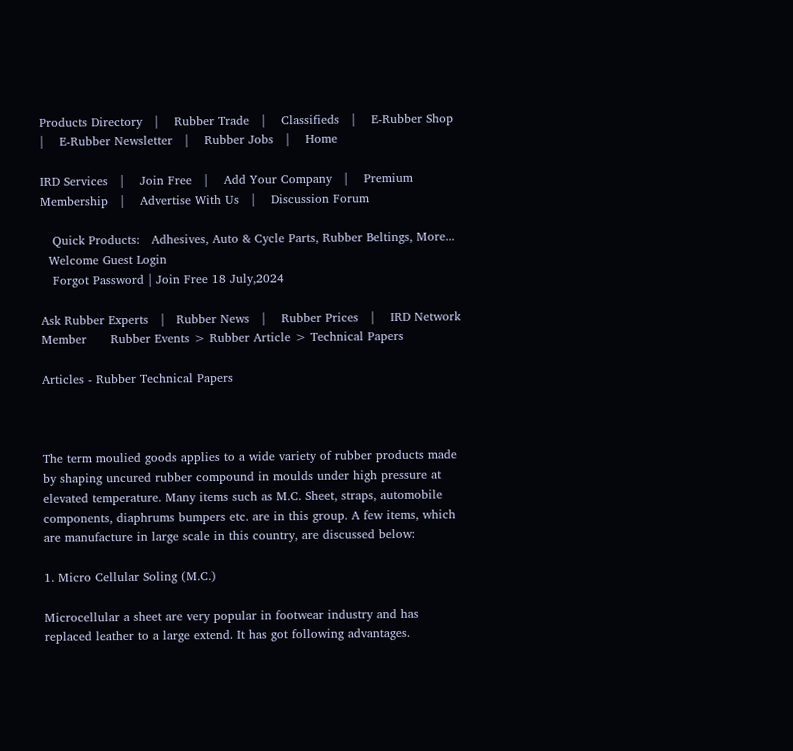Products Directory   |    Rubber Trade   |    Classifieds   |    E-Rubber Shop   |    E-Rubber Newsletter   |    Rubber Jobs   |    Home

IRD Services   |    Join Free   |    Add Your Company   |    Premium Membership   |    Advertise With Us   |    Discussion Forum

   Quick Products:   Adhesives, Auto & Cycle Parts, Rubber Beltings, More...
  Welcome Guest Login
   Forgot Password | Join Free 18 July,2024

Ask Rubber Experts   |   Rubber News   |    Rubber Prices   |    IRD Network Member      Rubber Events > Rubber Article > Technical Papers

Articles - Rubber Technical Papers



The term moulied goods applies to a wide variety of rubber products made by shaping uncured rubber compound in moulds under high pressure at elevated temperature. Many items such as M.C. Sheet, straps, automobile components, diaphrums bumpers etc. are in this group. A few items, which are manufacture in large scale in this country, are discussed below:

1. Micro Cellular Soling (M.C.)

Microcellular a sheet are very popular in footwear industry and has
replaced leather to a large extend. It has got following advantages.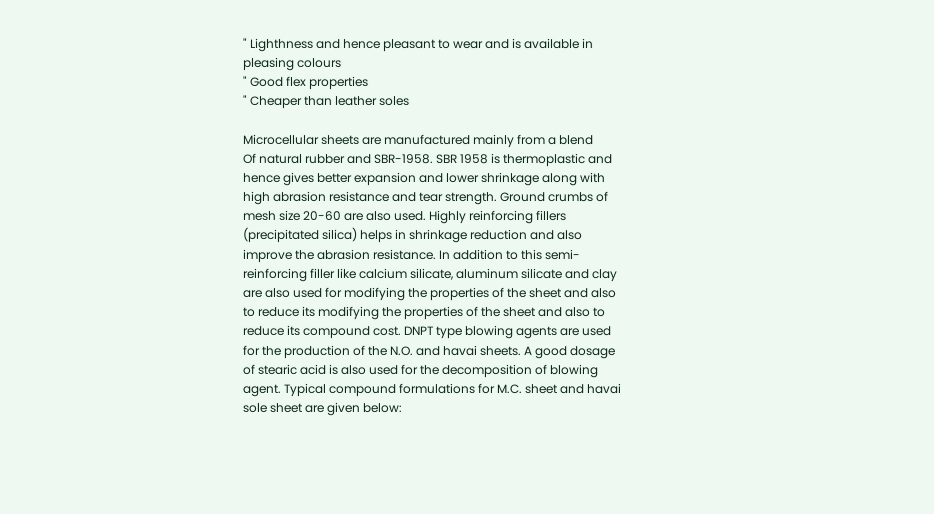" Lighthness and hence pleasant to wear and is available in pleasing colours
" Good flex properties
" Cheaper than leather soles

Microcellular sheets are manufactured mainly from a blend
Of natural rubber and SBR-1958. SBR 1958 is thermoplastic and hence gives better expansion and lower shrinkage along with high abrasion resistance and tear strength. Ground crumbs of mesh size 20-60 are also used. Highly reinforcing fillers (precipitated silica) helps in shrinkage reduction and also improve the abrasion resistance. In addition to this semi-reinforcing filler like calcium silicate, aluminum silicate and clay are also used for modifying the properties of the sheet and also to reduce its modifying the properties of the sheet and also to reduce its compound cost. DNPT type blowing agents are used for the production of the N.O. and havai sheets. A good dosage of stearic acid is also used for the decomposition of blowing agent. Typical compound formulations for M.C. sheet and havai sole sheet are given below: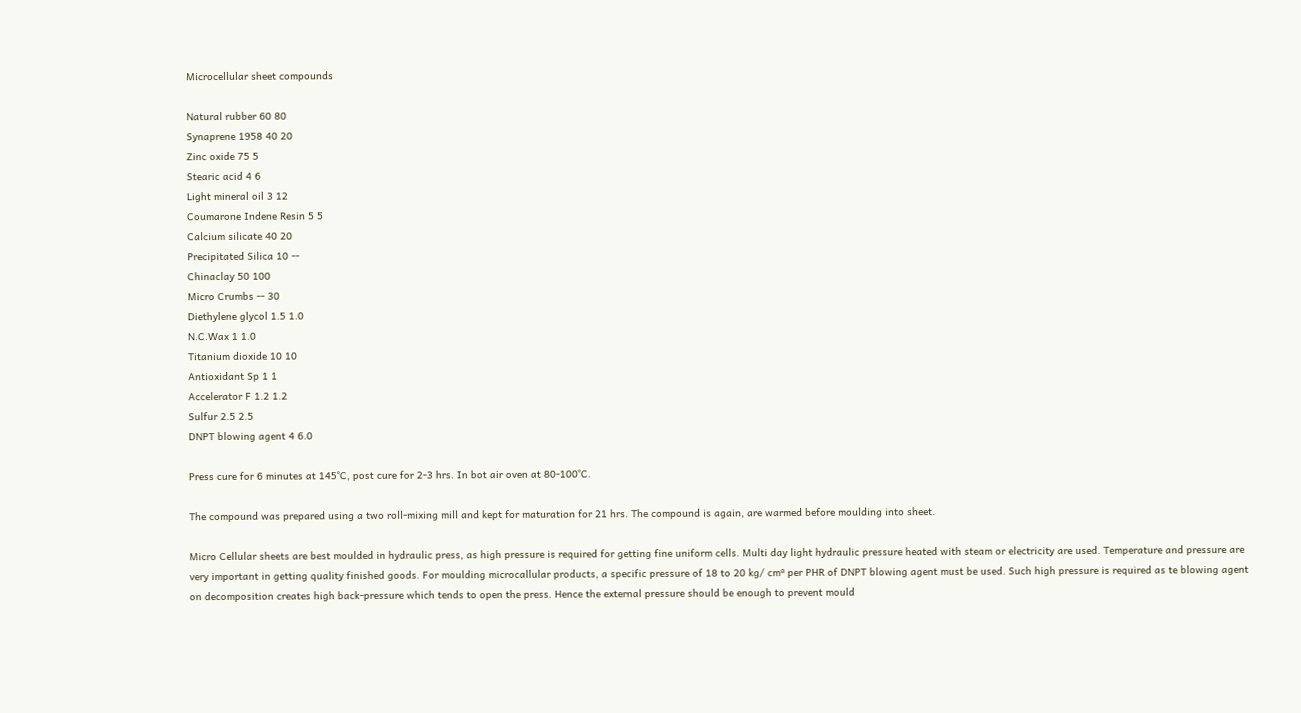Microcellular sheet compounds

Natural rubber 60 80
Synaprene 1958 40 20
Zinc oxide 75 5
Stearic acid 4 6
Light mineral oil 3 12
Coumarone Indene Resin 5 5
Calcium silicate 40 20
Precipitated Silica 10 --
Chinaclay 50 100
Micro Crumbs -- 30
Diethylene glycol 1.5 1.0
N.C.Wax 1 1.0
Titanium dioxide 10 10
Antioxidant Sp 1 1
Accelerator F 1.2 1.2
Sulfur 2.5 2.5
DNPT blowing agent 4 6.0

Press cure for 6 minutes at 145°C, post cure for 2-3 hrs. In bot air oven at 80-100°C.

The compound was prepared using a two roll-mixing mill and kept for maturation for 21 hrs. The compound is again, are warmed before moulding into sheet.

Micro Cellular sheets are best moulded in hydraulic press, as high pressure is required for getting fine uniform cells. Multi day light hydraulic pressure heated with steam or electricity are used. Temperature and pressure are very important in getting quality finished goods. For moulding microcallular products, a specific pressure of 18 to 20 kg/ cmª per PHR of DNPT blowing agent must be used. Such high pressure is required as te blowing agent on decomposition creates high back-pressure which tends to open the press. Hence the external pressure should be enough to prevent mould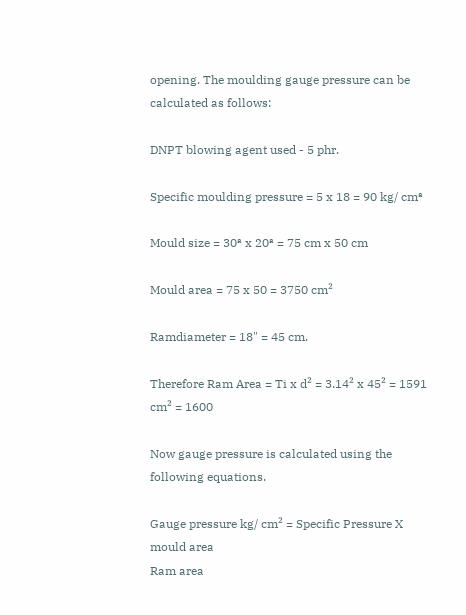opening. The moulding gauge pressure can be calculated as follows:

DNPT blowing agent used - 5 phr.

Specific moulding pressure = 5 x 18 = 90 kg/ cmª

Mould size = 30ª x 20ª = 75 cm x 50 cm

Mould area = 75 x 50 = 3750 cm²

Ramdiameter = 18" = 45 cm.

Therefore Ram Area = Ti x d² = 3.14² x 45² = 1591 cm² = 1600

Now gauge pressure is calculated using the following equations.

Gauge pressure kg/ cm² = Specific Pressure X mould area
Ram area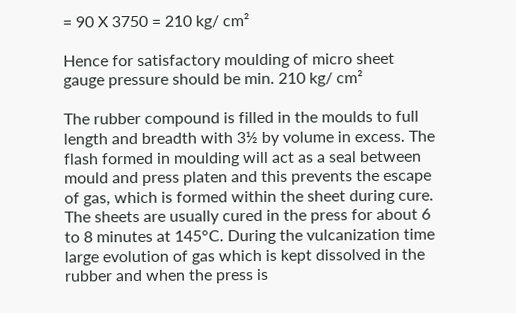= 90 X 3750 = 210 kg/ cm²

Hence for satisfactory moulding of micro sheet gauge pressure should be min. 210 kg/ cm²

The rubber compound is filled in the moulds to full length and breadth with 3½ by volume in excess. The flash formed in moulding will act as a seal between mould and press platen and this prevents the escape of gas, which is formed within the sheet during cure. The sheets are usually cured in the press for about 6 to 8 minutes at 145°C. During the vulcanization time large evolution of gas which is kept dissolved in the rubber and when the press is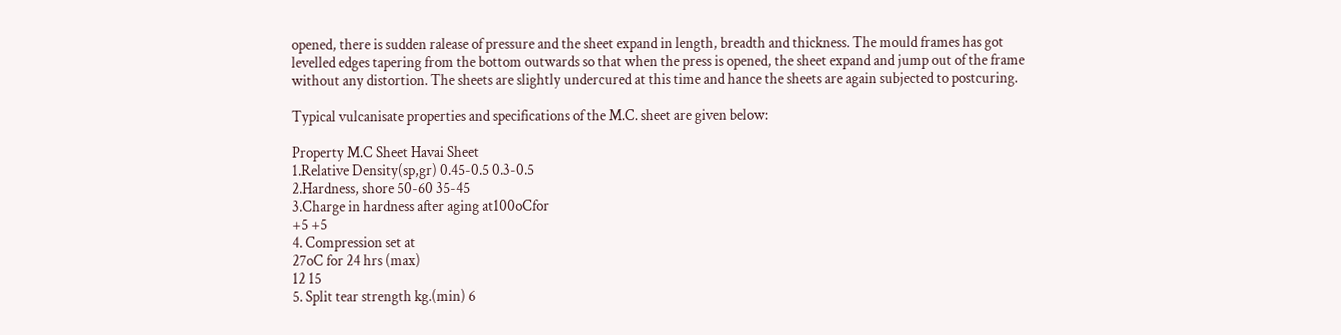opened, there is sudden ralease of pressure and the sheet expand in length, breadth and thickness. The mould frames has got levelled edges tapering from the bottom outwards so that when the press is opened, the sheet expand and jump out of the frame without any distortion. The sheets are slightly undercured at this time and hance the sheets are again subjected to postcuring.

Typical vulcanisate properties and specifications of the M.C. sheet are given below:

Property M.C Sheet Havai Sheet
1.Relative Density(sp,gr) 0.45-0.5 0.3-0.5
2.Hardness, shore 50-60 35-45
3.Charge in hardness after aging at100oCfor
+5 +5
4. Compression set at
27oC for 24 hrs (max)
12 15
5. Split tear strength kg.(min) 6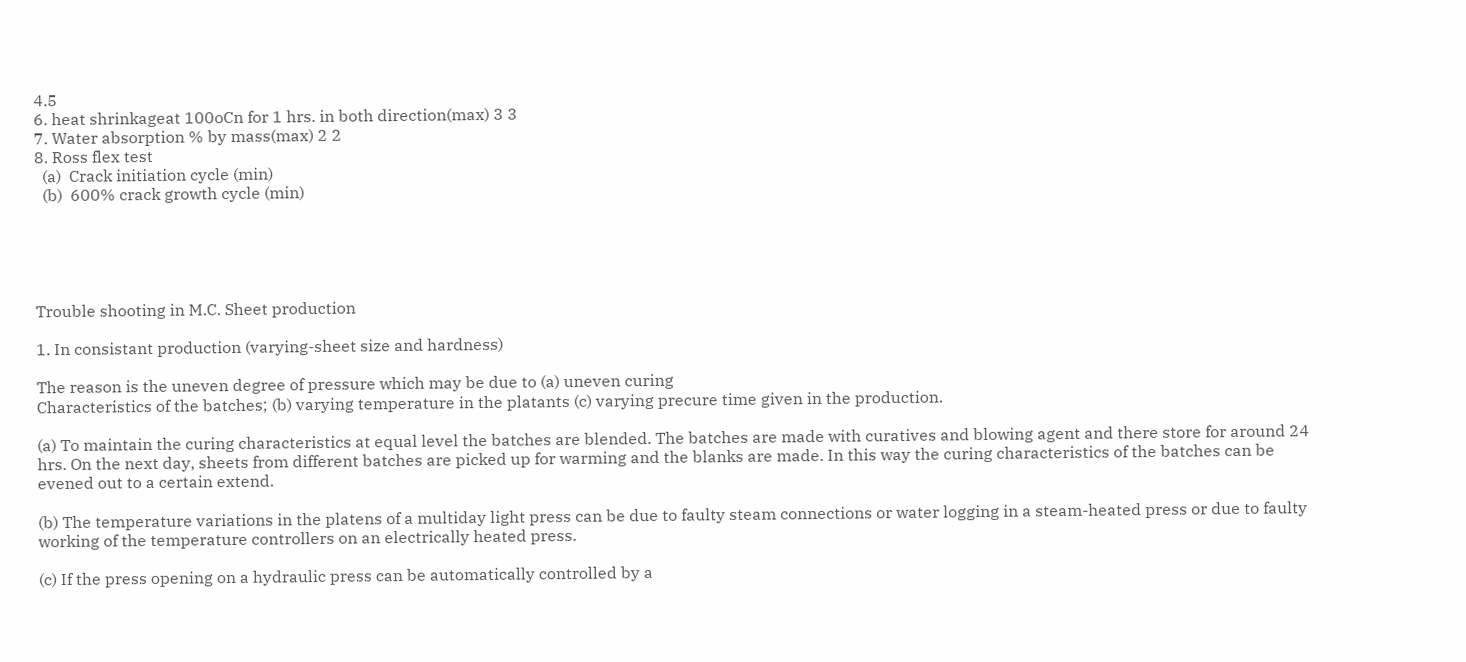4.5
6. heat shrinkageat 100oCn for 1 hrs. in both direction(max) 3 3
7. Water absorption % by mass(max) 2 2
8. Ross flex test
  (a)  Crack initiation cycle (min)
  (b)  600% crack growth cycle (min)





Trouble shooting in M.C. Sheet production

1. In consistant production (varying-sheet size and hardness)

The reason is the uneven degree of pressure which may be due to (a) uneven curing
Characteristics of the batches; (b) varying temperature in the platants (c) varying precure time given in the production.

(a) To maintain the curing characteristics at equal level the batches are blended. The batches are made with curatives and blowing agent and there store for around 24 hrs. On the next day, sheets from different batches are picked up for warming and the blanks are made. In this way the curing characteristics of the batches can be evened out to a certain extend.

(b) The temperature variations in the platens of a multiday light press can be due to faulty steam connections or water logging in a steam-heated press or due to faulty working of the temperature controllers on an electrically heated press.

(c) If the press opening on a hydraulic press can be automatically controlled by a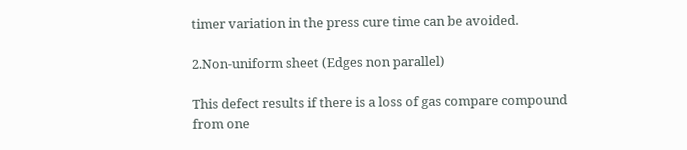timer variation in the press cure time can be avoided.

2.Non-uniform sheet (Edges non parallel)

This defect results if there is a loss of gas compare compound from one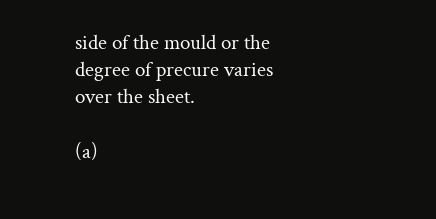side of the mould or the degree of precure varies over the sheet.

(a)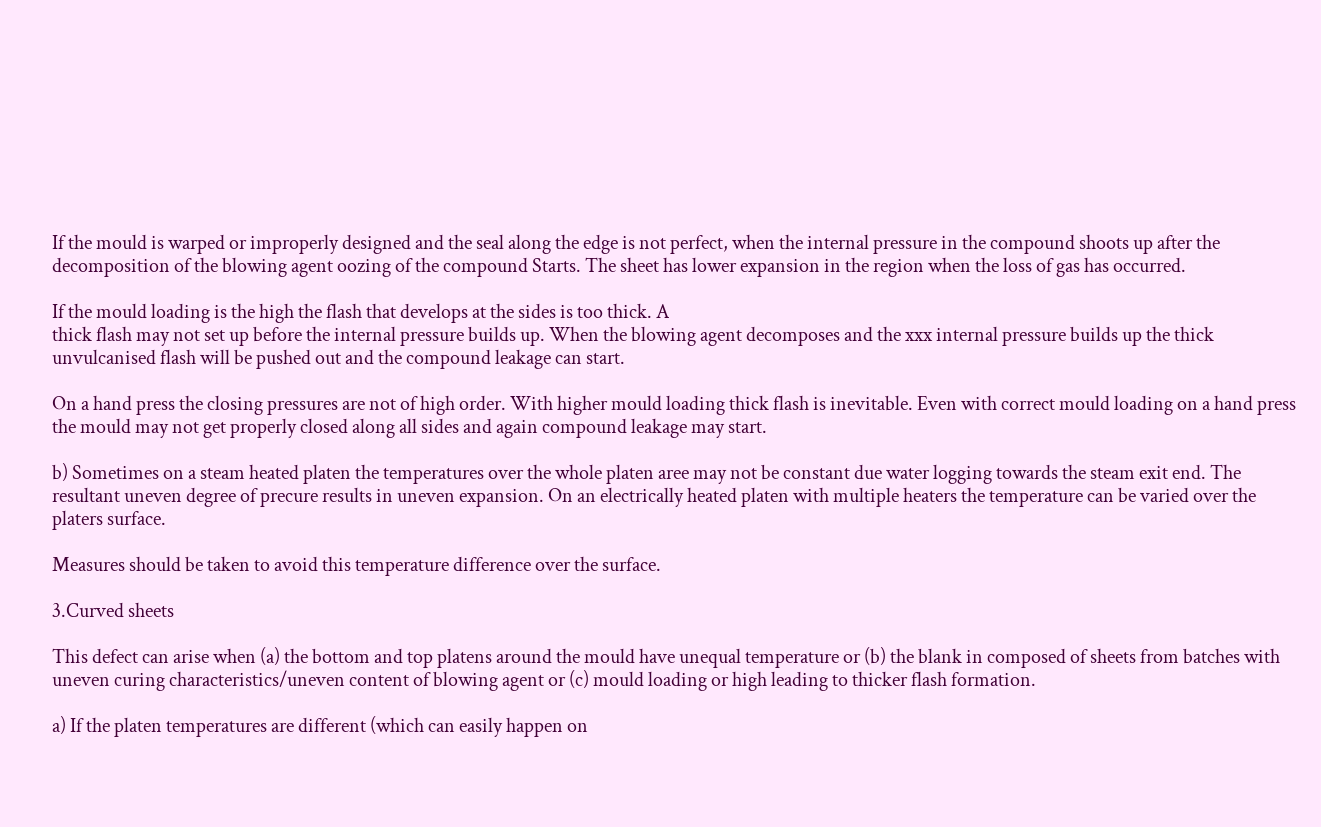If the mould is warped or improperly designed and the seal along the edge is not perfect, when the internal pressure in the compound shoots up after the decomposition of the blowing agent oozing of the compound Starts. The sheet has lower expansion in the region when the loss of gas has occurred.

If the mould loading is the high the flash that develops at the sides is too thick. A
thick flash may not set up before the internal pressure builds up. When the blowing agent decomposes and the xxx internal pressure builds up the thick unvulcanised flash will be pushed out and the compound leakage can start.

On a hand press the closing pressures are not of high order. With higher mould loading thick flash is inevitable. Even with correct mould loading on a hand press the mould may not get properly closed along all sides and again compound leakage may start.

b) Sometimes on a steam heated platen the temperatures over the whole platen aree may not be constant due water logging towards the steam exit end. The resultant uneven degree of precure results in uneven expansion. On an electrically heated platen with multiple heaters the temperature can be varied over the platers surface.

Measures should be taken to avoid this temperature difference over the surface.

3.Curved sheets

This defect can arise when (a) the bottom and top platens around the mould have unequal temperature or (b) the blank in composed of sheets from batches with uneven curing characteristics/uneven content of blowing agent or (c) mould loading or high leading to thicker flash formation.

a) If the platen temperatures are different (which can easily happen on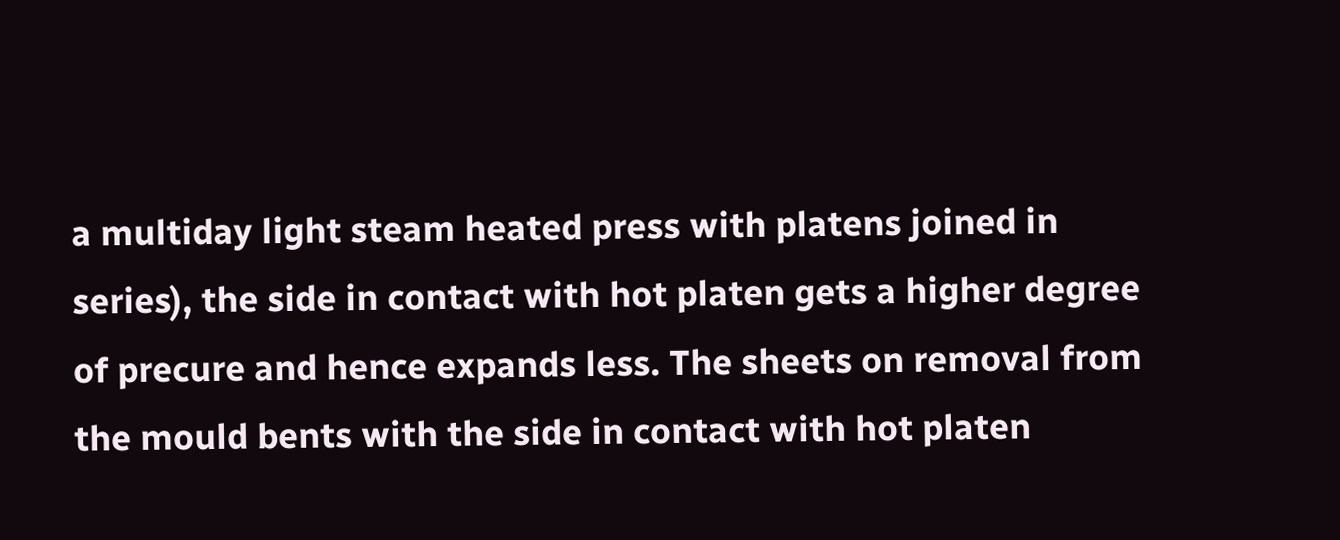a multiday light steam heated press with platens joined in series), the side in contact with hot platen gets a higher degree of precure and hence expands less. The sheets on removal from the mould bents with the side in contact with hot platen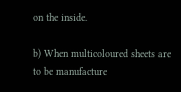on the inside.

b) When multicoloured sheets are to be manufacture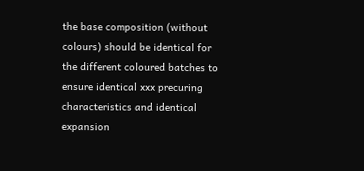the base composition (without colours) should be identical for the different coloured batches to ensure identical xxx precuring characteristics and identical expansion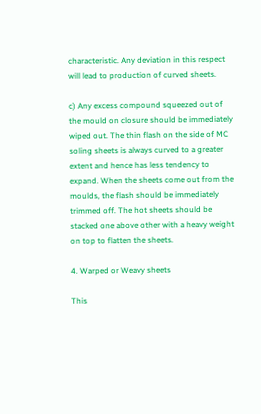characteristic. Any deviation in this respect will lead to production of curved sheets.

c) Any excess compound squeezed out of the mould on closure should be immediately wiped out. The thin flash on the side of MC soling sheets is always curved to a greater extent and hence has less tendency to expand. When the sheets come out from the moulds, the flash should be immediately trimmed off. The hot sheets should be stacked one above other with a heavy weight on top to flatten the sheets.

4. Warped or Weavy sheets

This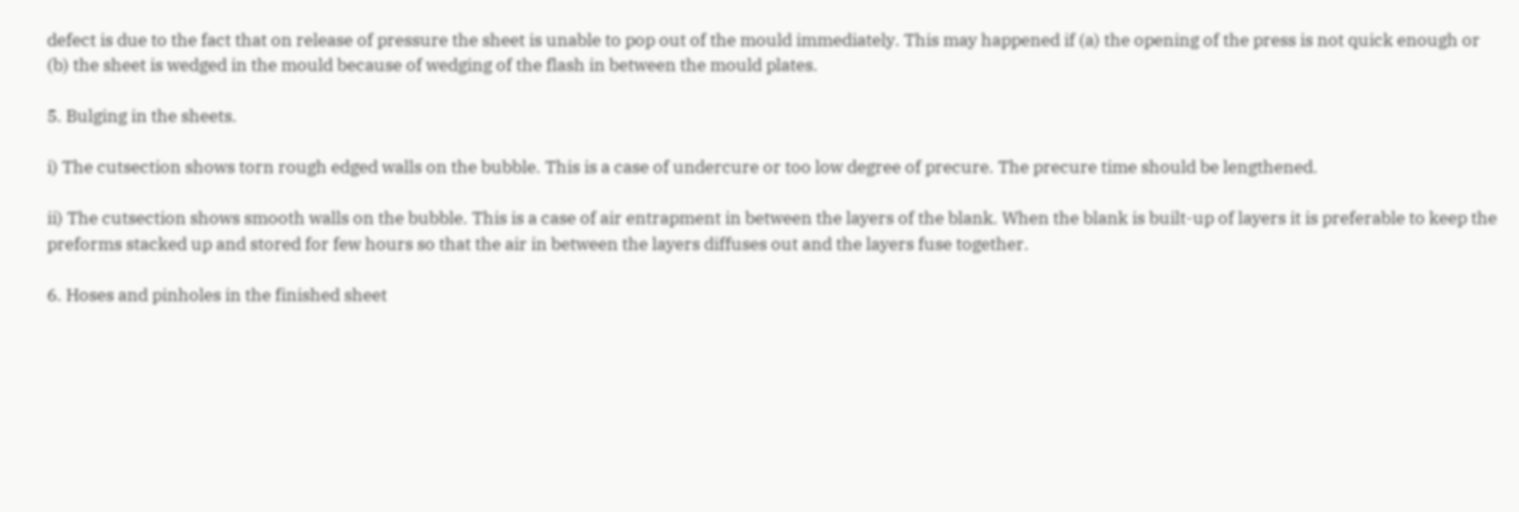defect is due to the fact that on release of pressure the sheet is unable to pop out of the mould immediately. This may happened if (a) the opening of the press is not quick enough or (b) the sheet is wedged in the mould because of wedging of the flash in between the mould plates.

5. Bulging in the sheets.

i) The cutsection shows torn rough edged walls on the bubble. This is a case of undercure or too low degree of precure. The precure time should be lengthened.

ii) The cutsection shows smooth walls on the bubble. This is a case of air entrapment in between the layers of the blank. When the blank is built-up of layers it is preferable to keep the preforms stacked up and stored for few hours so that the air in between the layers diffuses out and the layers fuse together.

6. Hoses and pinholes in the finished sheet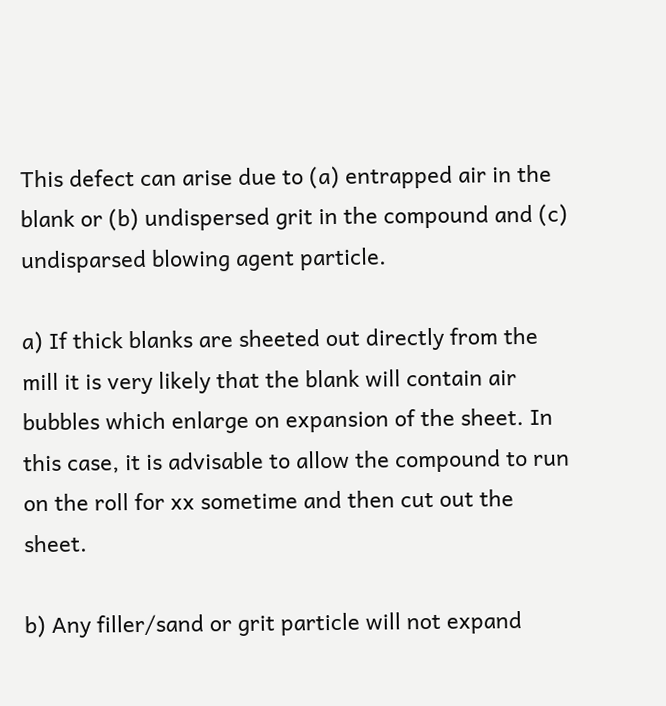This defect can arise due to (a) entrapped air in the blank or (b) undispersed grit in the compound and (c) undisparsed blowing agent particle.

a) If thick blanks are sheeted out directly from the mill it is very likely that the blank will contain air bubbles which enlarge on expansion of the sheet. In this case, it is advisable to allow the compound to run on the roll for xx sometime and then cut out the sheet.

b) Any filler/sand or grit particle will not expand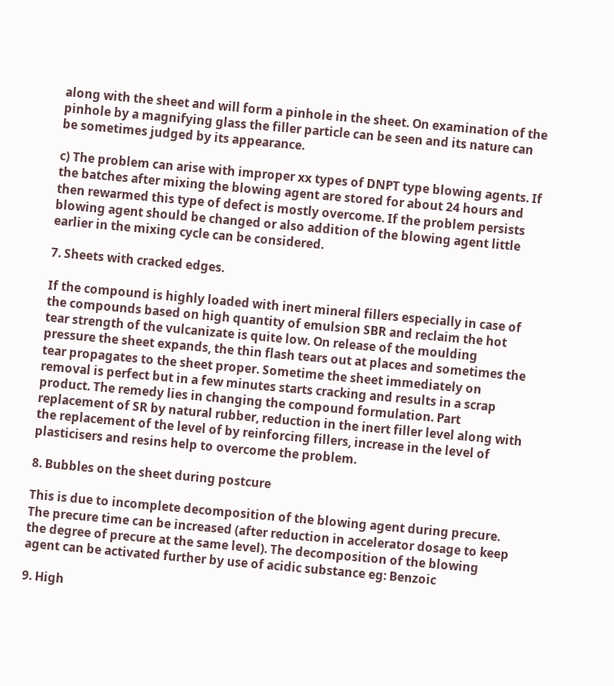along with the sheet and will form a pinhole in the sheet. On examination of the pinhole by a magnifying glass the filler particle can be seen and its nature can be sometimes judged by its appearance.

c) The problem can arise with improper xx types of DNPT type blowing agents. If the batches after mixing the blowing agent are stored for about 24 hours and then rewarmed this type of defect is mostly overcome. If the problem persists blowing agent should be changed or also addition of the blowing agent little earlier in the mixing cycle can be considered.

7. Sheets with cracked edges.

If the compound is highly loaded with inert mineral fillers especially in case of the compounds based on high quantity of emulsion SBR and reclaim the hot tear strength of the vulcanizate is quite low. On release of the moulding pressure the sheet expands, the thin flash tears out at places and sometimes the tear propagates to the sheet proper. Sometime the sheet immediately on removal is perfect but in a few minutes starts cracking and results in a scrap product. The remedy lies in changing the compound formulation. Part replacement of SR by natural rubber, reduction in the inert filler level along with the replacement of the level of by reinforcing fillers, increase in the level of plasticisers and resins help to overcome the problem.

8. Bubbles on the sheet during postcure

This is due to incomplete decomposition of the blowing agent during precure. The precure time can be increased (after reduction in accelerator dosage to keep the degree of precure at the same level). The decomposition of the blowing agent can be activated further by use of acidic substance eg: Benzoic

9. High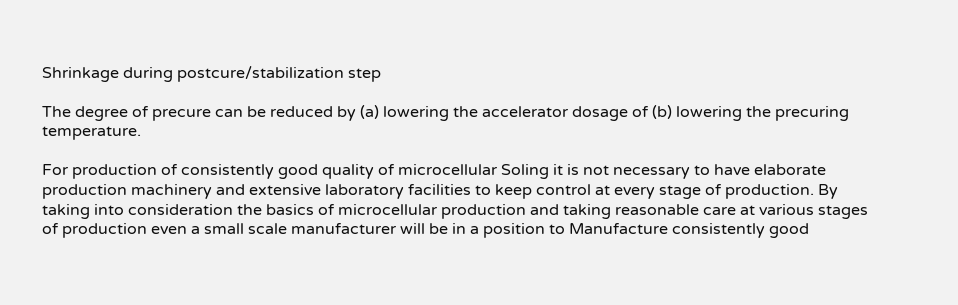Shrinkage during postcure/stabilization step

The degree of precure can be reduced by (a) lowering the accelerator dosage of (b) lowering the precuring temperature.

For production of consistently good quality of microcellular Soling it is not necessary to have elaborate production machinery and extensive laboratory facilities to keep control at every stage of production. By taking into consideration the basics of microcellular production and taking reasonable care at various stages of production even a small scale manufacturer will be in a position to Manufacture consistently good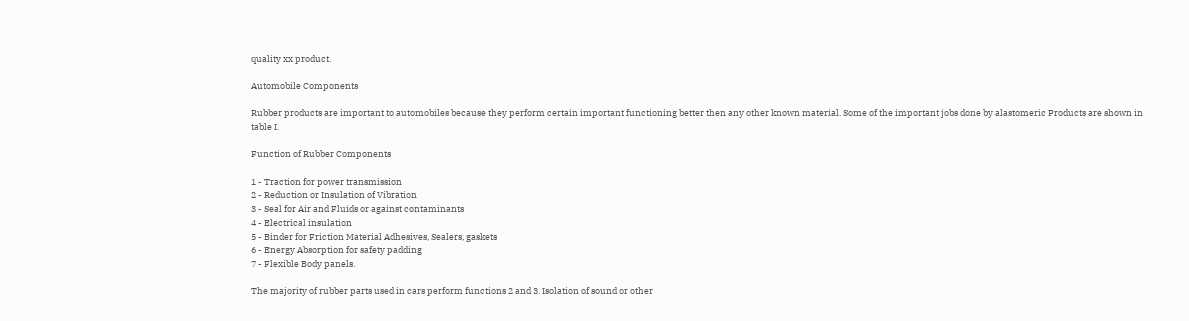quality xx product.

Automobile Components

Rubber products are important to automobiles because they perform certain important functioning better then any other known material. Some of the important jobs done by alastomeric Products are shown in table I.

Function of Rubber Components

1 - Traction for power transmission
2 - Reduction or Insulation of Vibration
3 - Seal for Air and Fluids or against contaminants
4 - Electrical insulation
5 - Binder for Friction Material Adhesives, Sealers, gaskets
6 - Energy Absorption for safety padding
7 - Flexible Body panels.

The majority of rubber parts used in cars perform functions 2 and 3. Isolation of sound or other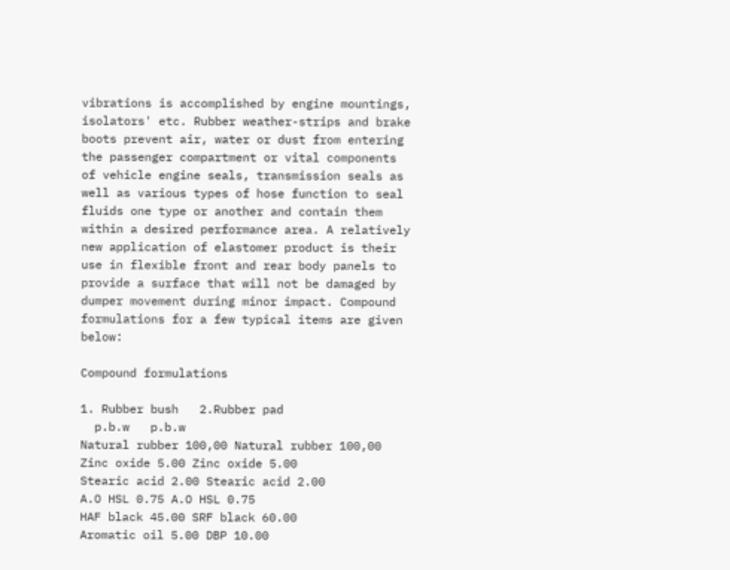vibrations is accomplished by engine mountings, isolators' etc. Rubber weather-strips and brake boots prevent air, water or dust from entering the passenger compartment or vital components of vehicle engine seals, transmission seals as well as various types of hose function to seal fluids one type or another and contain them within a desired performance area. A relatively new application of elastomer product is their use in flexible front and rear body panels to provide a surface that will not be damaged by dumper movement during minor impact. Compound formulations for a few typical items are given below:

Compound formulations

1. Rubber bush   2.Rubber pad
  p.b.w   p.b.w
Natural rubber 100,00 Natural rubber 100,00
Zinc oxide 5.00 Zinc oxide 5.00
Stearic acid 2.00 Stearic acid 2.00
A.O HSL 0.75 A.O HSL 0.75
HAF black 45.00 SRF black 60.00
Aromatic oil 5.00 DBP 10.00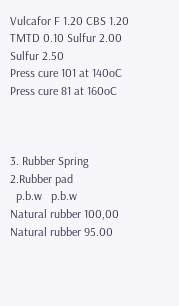Vulcafor F 1.20 CBS 1.20
TMTD 0.10 Sulfur 2.00
Sulfur 2.50
Press cure 101 at 140oC Press cure 81 at 160oC



3. Rubber Spring   2.Rubber pad
  p.b.w   p.b.w
Natural rubber 100,00 Natural rubber 95.00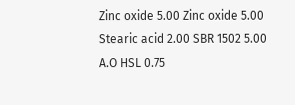Zinc oxide 5.00 Zinc oxide 5.00
Stearic acid 2.00 SBR 1502 5.00
A.O HSL 0.75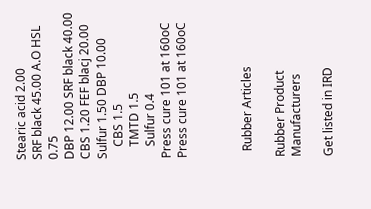Stearic acid 2.00
SRF black 45.00 A.O HSL 0.75
DBP 12.00 SRF black 40.00
CBS 1.20 FEF blacj 20.00
Sulfur 1.50 DBP 10.00
    CBS 1.5
    TMTD 1.5
    Sulfur 0.4
Press cure 101 at 160oC Press cure 101 at 160oC



  Rubber Articles

Rubber Product Manufacturers

Get listed in IRD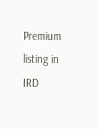Premium listing in IRD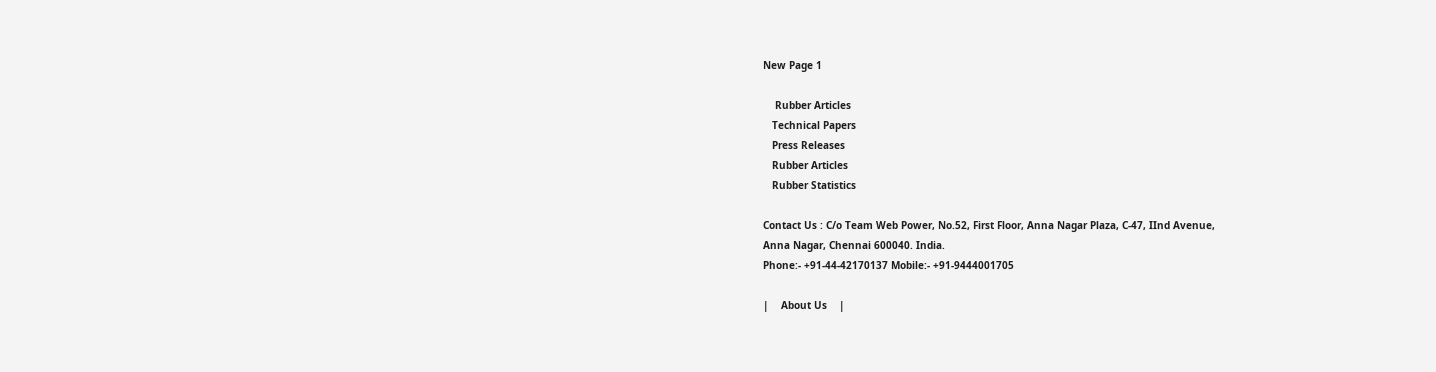New Page 1

    Rubber Articles
   Technical Papers
   Press Releases
   Rubber Articles
   Rubber Statistics

Contact Us : C/o Team Web Power, No.52, First Floor, Anna Nagar Plaza, C-47, IInd Avenue,
Anna Nagar, Chennai 600040. India.
Phone:- +91-44-42170137 Mobile:- +91-9444001705

|    About Us    |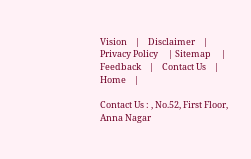Vision    |    Disclaimer    |    Privacy Policy     | Sitemap     |    Feedback    |    Contact Us    |    Home    |

Contact Us : , No.52, First Floor, Anna Nagar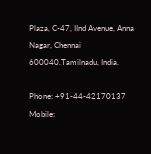Plaza, C-47, IInd Avenue, Anna Nagar, Chennai 600040.Tamilnadu, India.

Phone: +91-44-42170137  Mobile: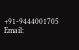+91-9444001705  Email: